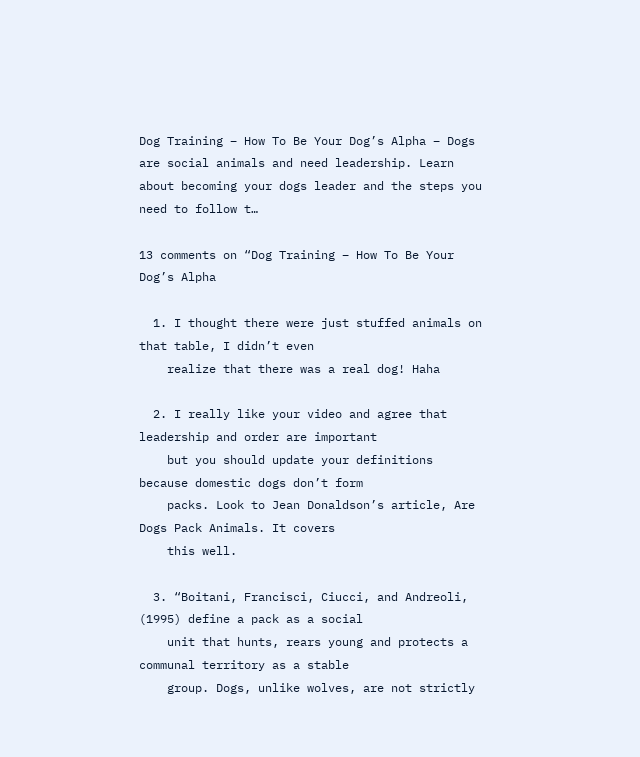Dog Training – How To Be Your Dog’s Alpha – Dogs are social animals and need leadership. Learn about becoming your dogs leader and the steps you need to follow t…

13 comments on “Dog Training – How To Be Your Dog’s Alpha

  1. I thought there were just stuffed animals on that table, I didn’t even
    realize that there was a real dog! Haha

  2. I really like your video and agree that leadership and order are important
    but you should update your definitions because domestic dogs don’t form
    packs. Look to Jean Donaldson’s article, Are Dogs Pack Animals. It covers
    this well.

  3. “Boitani, Francisci, Ciucci, and Andreoli, (1995) define a pack as a social
    unit that hunts, rears young and protects a communal territory as a stable
    group. Dogs, unlike wolves, are not strictly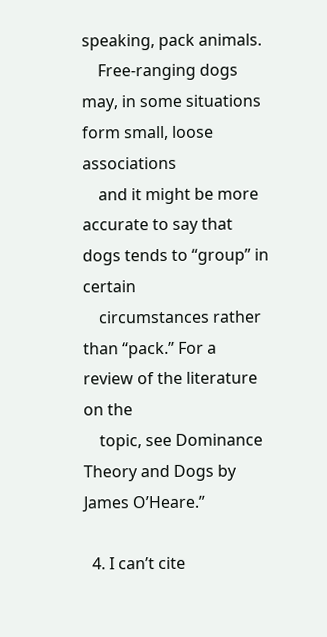speaking, pack animals.
    Free-ranging dogs may, in some situations form small, loose associations
    and it might be more accurate to say that dogs tends to “group” in certain
    circumstances rather than “pack.” For a review of the literature on the
    topic, see Dominance Theory and Dogs by James O’Heare.”

  4. I can’t cite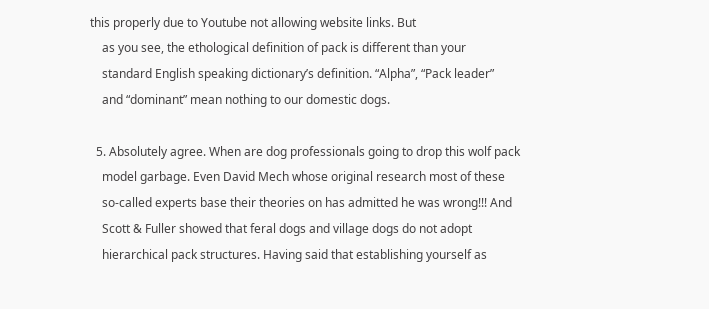this properly due to Youtube not allowing website links. But
    as you see, the ethological definition of pack is different than your
    standard English speaking dictionary’s definition. “Alpha”, “Pack leader”
    and “dominant” mean nothing to our domestic dogs.

  5. Absolutely agree. When are dog professionals going to drop this wolf pack
    model garbage. Even David Mech whose original research most of these
    so-called experts base their theories on has admitted he was wrong!!! And
    Scott & Fuller showed that feral dogs and village dogs do not adopt
    hierarchical pack structures. Having said that establishing yourself as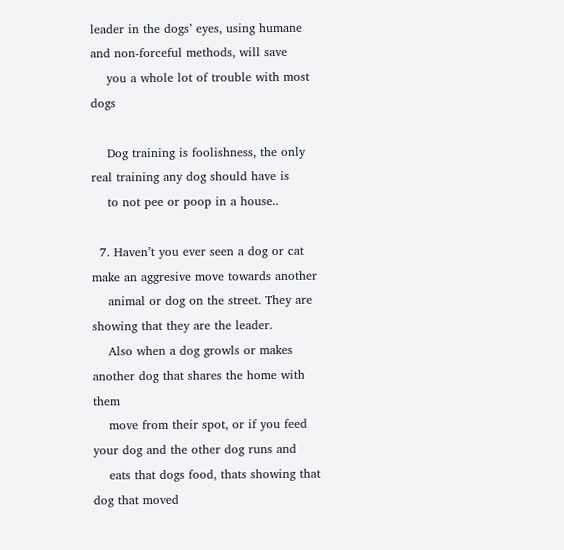leader in the dogs’ eyes, using humane and non-forceful methods, will save
    you a whole lot of trouble with most dogs

    Dog training is foolishness, the only real training any dog should have is
    to not pee or poop in a house..

  7. Haven’t you ever seen a dog or cat make an aggresive move towards another
    animal or dog on the street. They are showing that they are the leader.
    Also when a dog growls or makes another dog that shares the home with them
    move from their spot, or if you feed your dog and the other dog runs and
    eats that dogs food, thats showing that dog that moved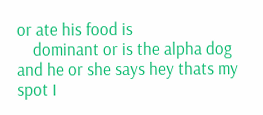or ate his food is
    dominant or is the alpha dog and he or she says hey thats my spot I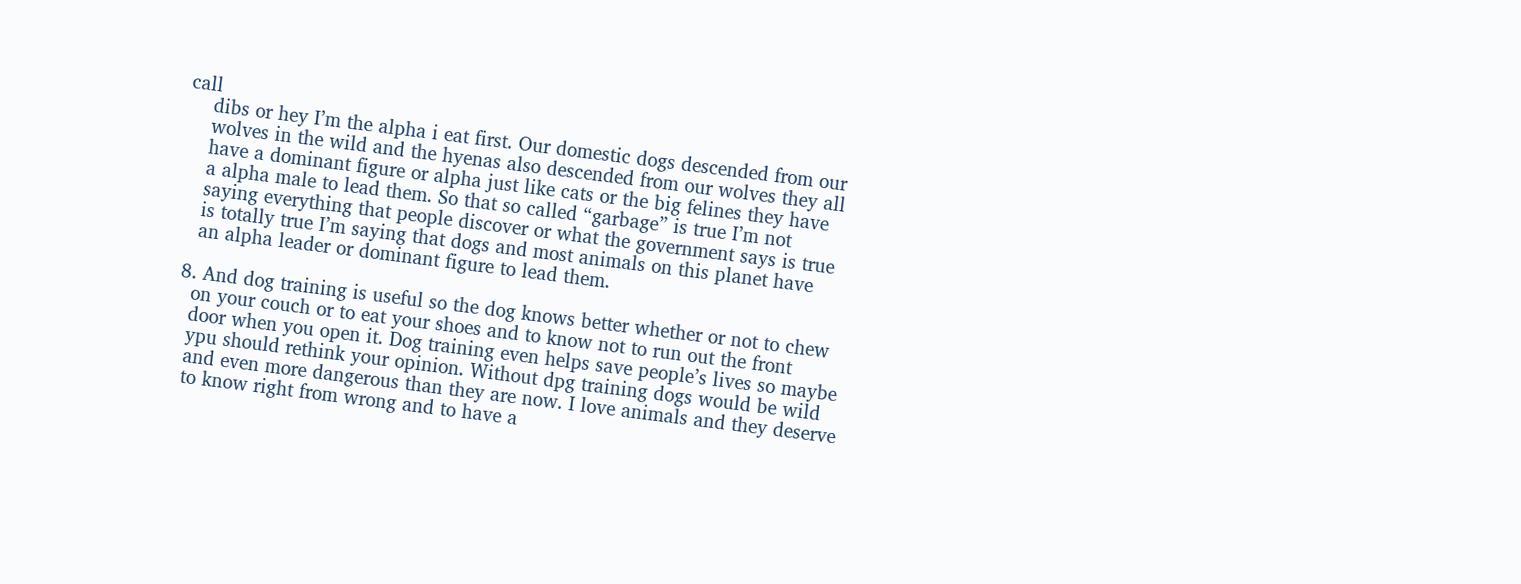call
    dibs or hey I’m the alpha i eat first. Our domestic dogs descended from our
    wolves in the wild and the hyenas also descended from our wolves they all
    have a dominant figure or alpha just like cats or the big felines they have
    a alpha male to lead them. So that so called “garbage” is true I’m not
    saying everything that people discover or what the government says is true
    is totally true I’m saying that dogs and most animals on this planet have
    an alpha leader or dominant figure to lead them.

  8. And dog training is useful so the dog knows better whether or not to chew
    on your couch or to eat your shoes and to know not to run out the front
    door when you open it. Dog training even helps save people’s lives so maybe
    ypu should rethink your opinion. Without dpg training dogs would be wild
    and even more dangerous than they are now. I love animals and they deserve
    to know right from wrong and to have a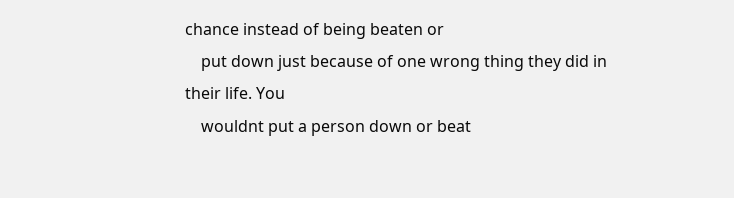chance instead of being beaten or
    put down just because of one wrong thing they did in their life. You
    wouldnt put a person down or beat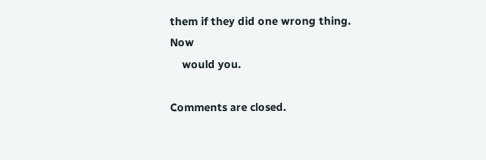them if they did one wrong thing. Now
    would you.

Comments are closed.